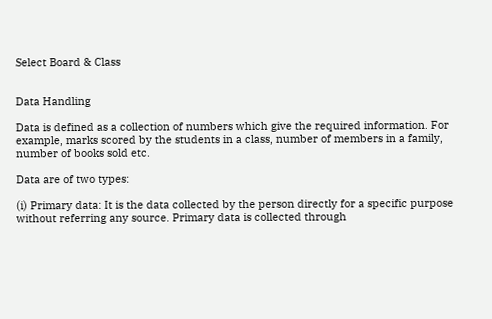Select Board & Class


Data Handling

Data is defined as a collection of numbers which give the required information. For example, marks scored by the students in a class, number of members in a family, number of books sold etc.

Data are of two types:

(i) Primary data: It is the data collected by the person directly for a specific purpose without referring any source. Primary data is collected through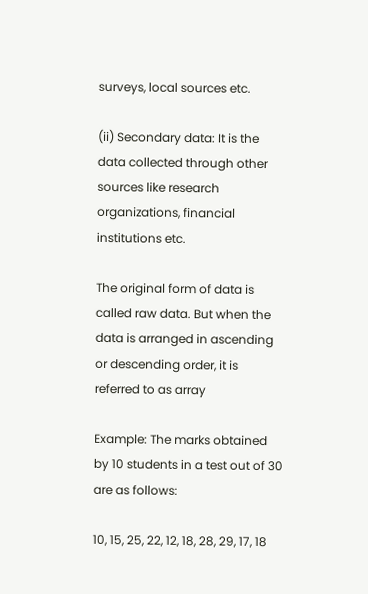surveys, local sources etc.

(ii) Secondary data: It is the data collected through other sources like research organizations, financial institutions etc.

The original form of data is called raw data. But when the data is arranged in ascending or descending order, it is referred to as array

Example: The marks obtained by 10 students in a test out of 30 are as follows:

10, 15, 25, 22, 12, 18, 28, 29, 17, 18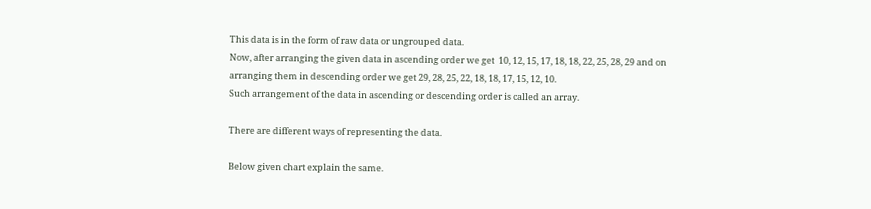This data is in the form of raw data or ungrouped data.
Now, after arranging the given data in ascending order we get  10, 12, 15, 17, 18, 18, 22, 25, 28, 29 and on arranging them in descending order we get 29, 28, 25, 22, 18, 18, 17, 15, 12, 10.
Such arrangement of the data in ascending or descending order is called an array.

There are different ways of representing the data.

Below given chart explain the same.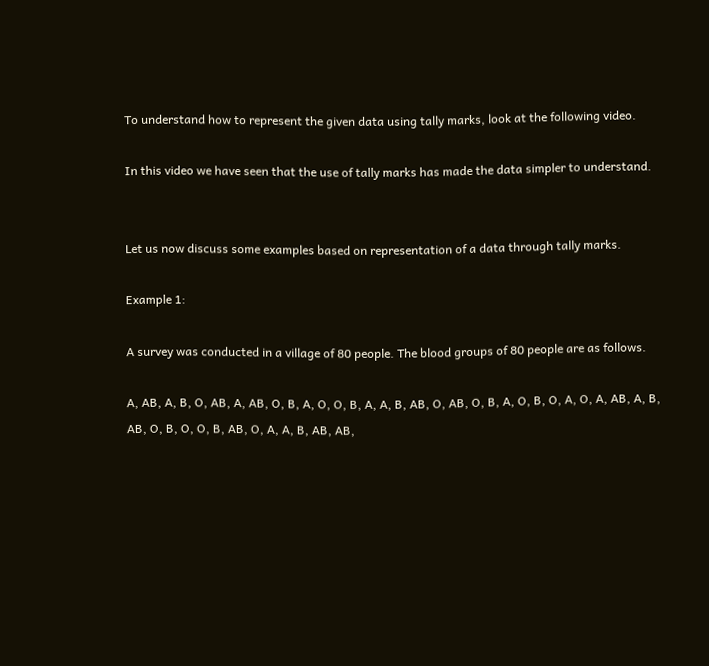To understand how to represent the given data using tally marks, look at the following video.

In this video we have seen that the use of tally marks has made the data simpler to understand.


Let us now discuss some examples based on representation of a data through tally marks.

Example 1:

A survey was conducted in a village of 80 people. The blood groups of 80 people are as follows.

A, AB, A, B, O, AB, A, AB, O, B, A, O, O, B, A, A, B, AB, O, AB, O, B, A, O, B, O, A, O, A, AB, A, B, AB, O, B, O, O, B, AB, O, A, A, B, AB, AB,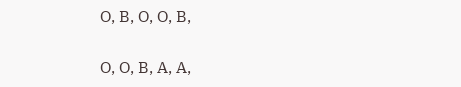O, B, O, O, B,

O, O, B, A, A,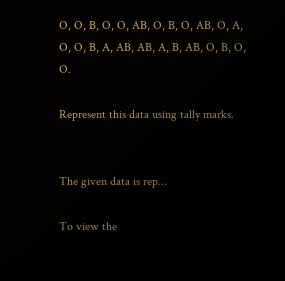O, O, B, O, O, AB, O, B, O, AB, O, A, O, O, B, A, AB, AB, A, B, AB, O, B, O, O.

Represent this data using tally marks.


The given data is rep…

To view the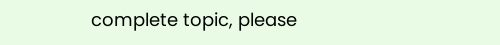complete topic, please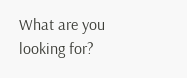What are you looking for?